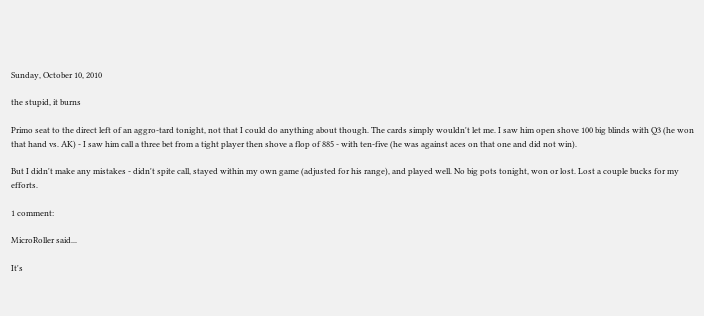Sunday, October 10, 2010

the stupid, it burns

Primo seat to the direct left of an aggro-tard tonight, not that I could do anything about though. The cards simply wouldn't let me. I saw him open shove 100 big blinds with Q3 (he won that hand vs. AK) - I saw him call a three bet from a tight player then shove a flop of 885 - with ten-five (he was against aces on that one and did not win).

But I didn't make any mistakes - didn't spite call, stayed within my own game (adjusted for his range), and played well. No big pots tonight, won or lost. Lost a couple bucks for my efforts.

1 comment:

MicroRoller said...

It's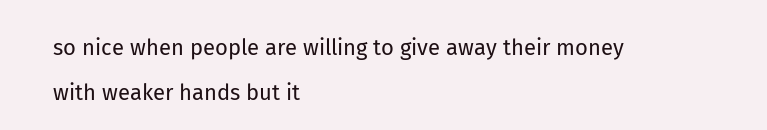so nice when people are willing to give away their money with weaker hands but it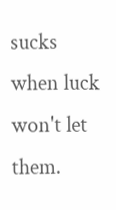sucks when luck won't let them.